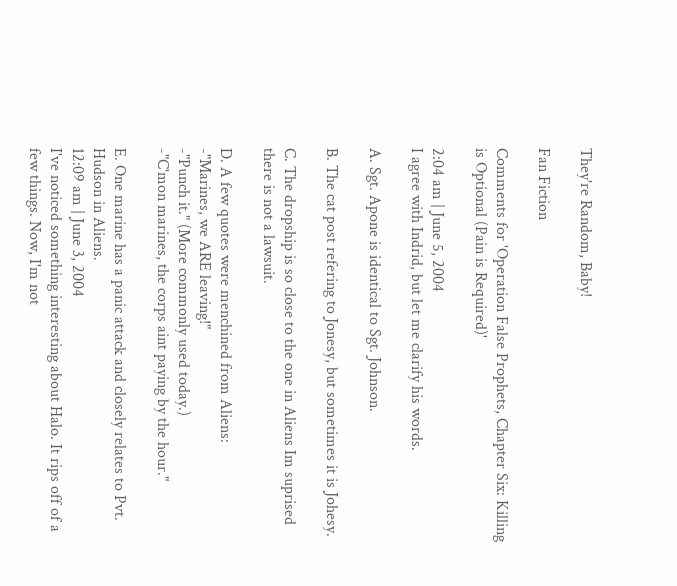They're Random, Baby!

Fan Fiction

Comments for 'Operation False Prophets, Chapter Six: Killing is Optional (Pain is Required)'

2:04 am | June 5, 2004
I agree with Indrid, but let me clarify his words.

A. Sgt. Apone is identical to Sgt. Johnson.

B. The cat post refering to Jonesy, but sometimes it is Johesy.

C. The dropship is so close to the one in Aliens Im suprised there is not a lawsuit.

D. A few quotes were menchined from Aliens:
-"Marines, we ARE leaving!"
-"Punch it." (More commonly used today.)
-"C'mon marines, the corps aint paying by the hour."

E. One marine has a panic attack and closely relates to Pvt. Hudson in Aliens.
12:09 am | June 3, 2004
I've noticed something interesting about Halo. It rips off of a few things. Now, I'm not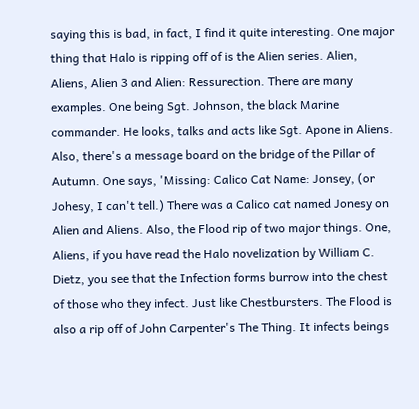saying this is bad, in fact, I find it quite interesting. One major thing that Halo is ripping off of is the Alien series. Alien, Aliens, Alien 3 and Alien: Ressurection. There are many examples. One being Sgt. Johnson, the black Marine commander. He looks, talks and acts like Sgt. Apone in Aliens. Also, there's a message board on the bridge of the Pillar of Autumn. One says, 'Missing: Calico Cat Name: Jonsey, (or Johesy, I can't tell.) There was a Calico cat named Jonesy on Alien and Aliens. Also, the Flood rip of two major things. One, Aliens, if you have read the Halo novelization by William C. Dietz, you see that the Infection forms burrow into the chest of those who they infect. Just like Chestbursters. The Flood is also a rip off of John Carpenter's The Thing. It infects beings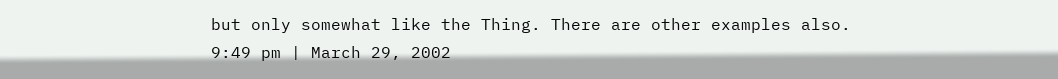but only somewhat like the Thing. There are other examples also.
9:49 pm | March 29, 2002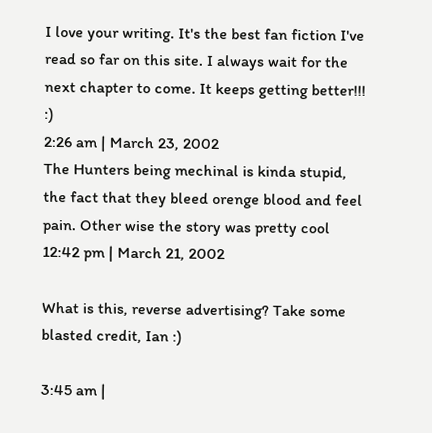I love your writing. It's the best fan fiction I've read so far on this site. I always wait for the next chapter to come. It keeps getting better!!! :)
2:26 am | March 23, 2002
The Hunters being mechinal is kinda stupid, the fact that they bleed orenge blood and feel pain. Other wise the story was pretty cool
12:42 pm | March 21, 2002

What is this, reverse advertising? Take some blasted credit, Ian :)

3:45 am |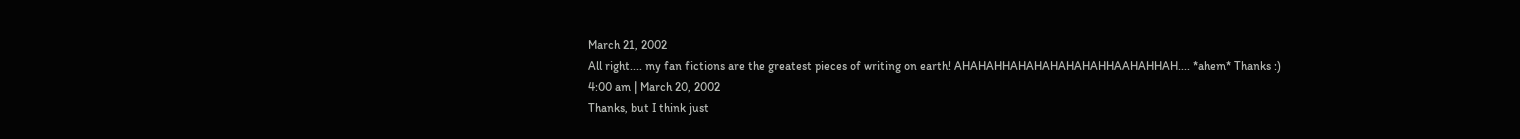March 21, 2002
All right.... my fan fictions are the greatest pieces of writing on earth! AHAHAHHAHAHAHAHAHAHHAAHAHHAH.... *ahem* Thanks :)
4:00 am | March 20, 2002
Thanks, but I think just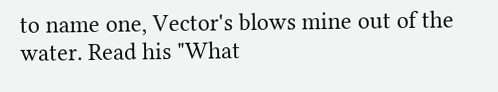to name one, Vector's blows mine out of the water. Read his "What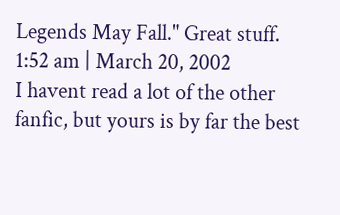Legends May Fall." Great stuff.
1:52 am | March 20, 2002
I havent read a lot of the other fanfic, but yours is by far the best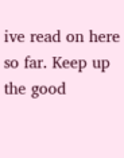ive read on here so far. Keep up the good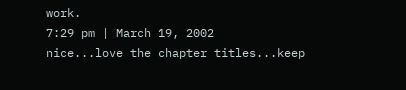work.
7:29 pm | March 19, 2002
nice...love the chapter titles...keep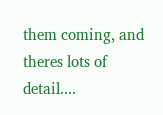them coming, and theres lots of detail....